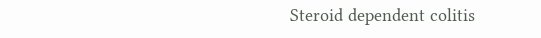Steroid dependent colitis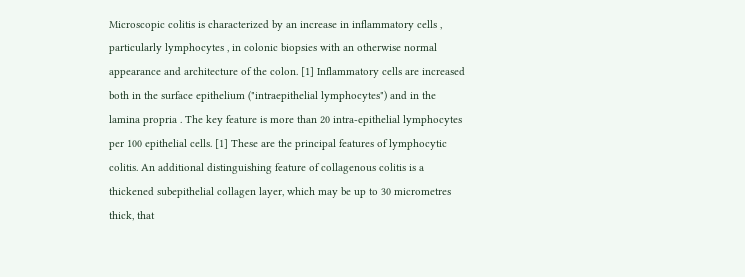Microscopic colitis is characterized by an increase in inflammatory cells , particularly lymphocytes , in colonic biopsies with an otherwise normal appearance and architecture of the colon. [1] Inflammatory cells are increased both in the surface epithelium ("intraepithelial lymphocytes") and in the lamina propria . The key feature is more than 20 intra-epithelial lymphocytes per 100 epithelial cells. [1] These are the principal features of lymphocytic colitis. An additional distinguishing feature of collagenous colitis is a thickened subepithelial collagen layer, which may be up to 30 micrometres thick, that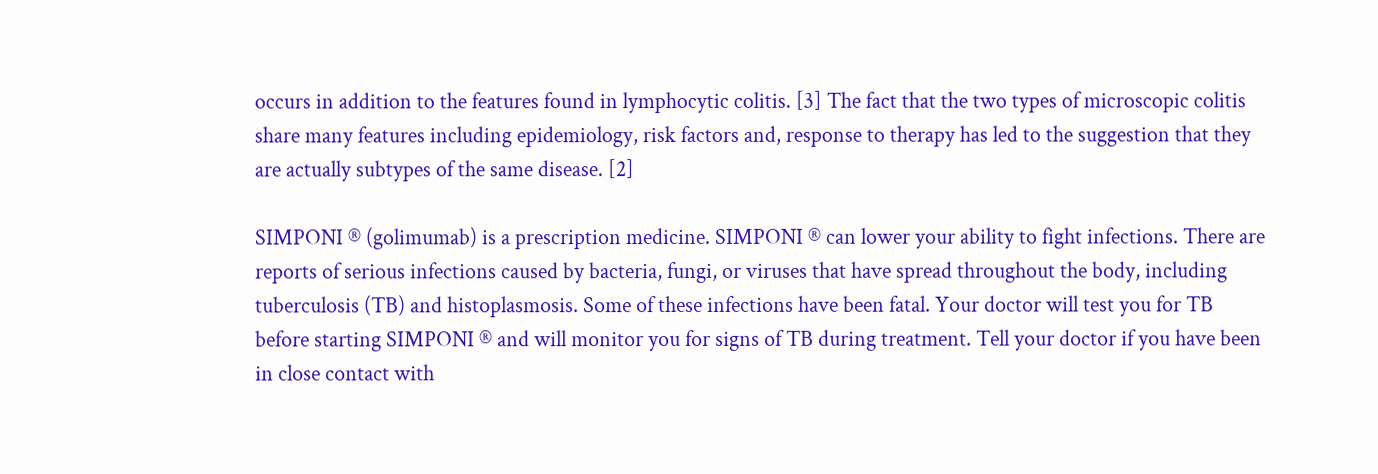occurs in addition to the features found in lymphocytic colitis. [3] The fact that the two types of microscopic colitis share many features including epidemiology, risk factors and, response to therapy has led to the suggestion that they are actually subtypes of the same disease. [2]

SIMPONI ® (golimumab) is a prescription medicine. SIMPONI ® can lower your ability to fight infections. There are reports of serious infections caused by bacteria, fungi, or viruses that have spread throughout the body, including tuberculosis (TB) and histoplasmosis. Some of these infections have been fatal. Your doctor will test you for TB before starting SIMPONI ® and will monitor you for signs of TB during treatment. Tell your doctor if you have been in close contact with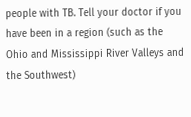people with TB. Tell your doctor if you have been in a region (such as the Ohio and Mississippi River Valleys and the Southwest)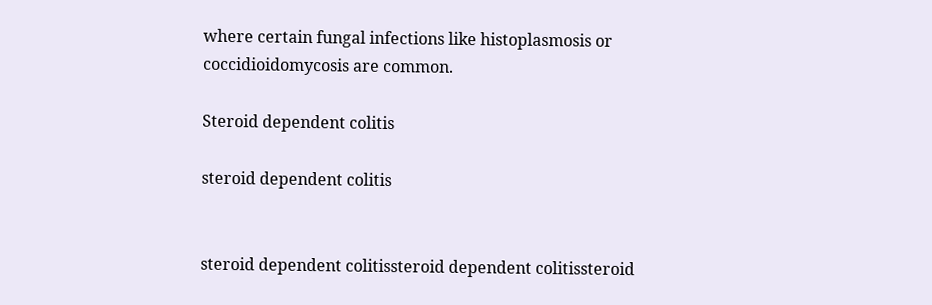where certain fungal infections like histoplasmosis or coccidioidomycosis are common.

Steroid dependent colitis

steroid dependent colitis


steroid dependent colitissteroid dependent colitissteroid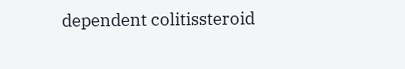dependent colitissteroid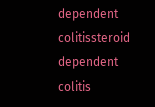dependent colitissteroid dependent colitis